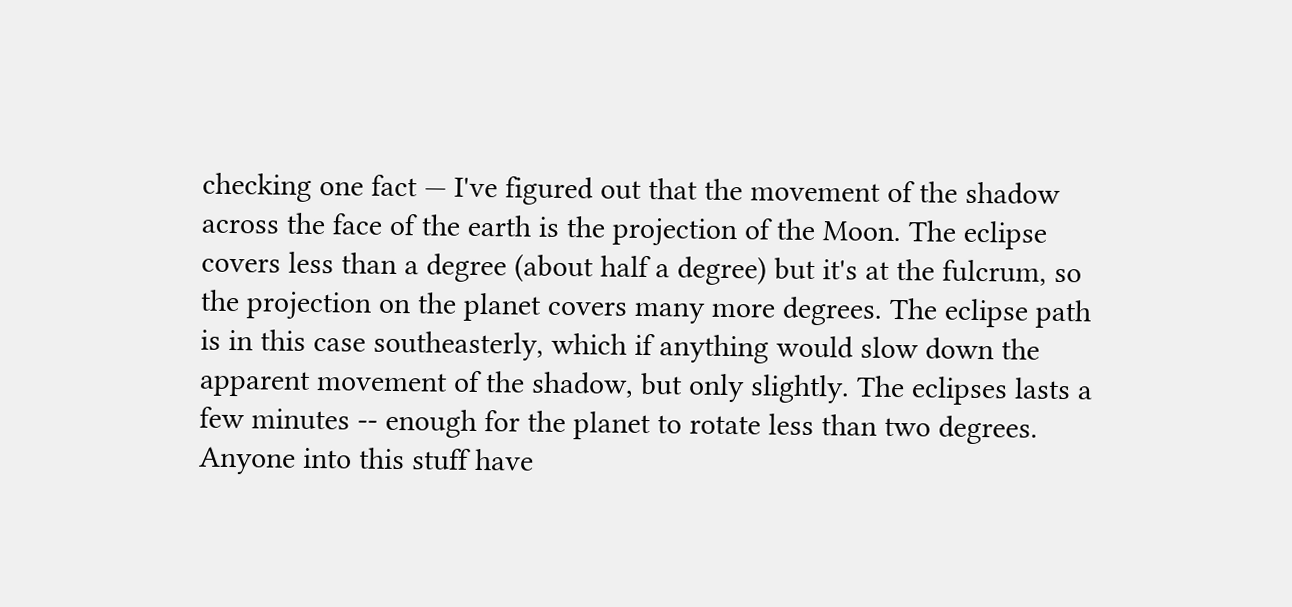checking one fact — I've figured out that the movement of the shadow across the face of the earth is the projection of the Moon. The eclipse covers less than a degree (about half a degree) but it's at the fulcrum, so the projection on the planet covers many more degrees. The eclipse path is in this case southeasterly, which if anything would slow down the apparent movement of the shadow, but only slightly. The eclipses lasts a few minutes -- enough for the planet to rotate less than two degrees. Anyone into this stuff have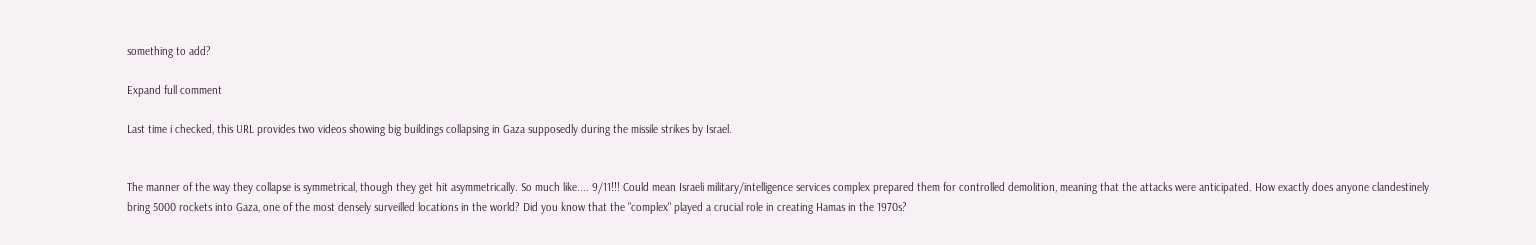something to add?

Expand full comment

Last time i checked, this URL provides two videos showing big buildings collapsing in Gaza supposedly during the missile strikes by Israel.


The manner of the way they collapse is symmetrical, though they get hit asymmetrically. So much like.... 9/11!!! Could mean Israeli military/intelligence services complex prepared them for controlled demolition, meaning that the attacks were anticipated. How exactly does anyone clandestinely bring 5000 rockets into Gaza, one of the most densely surveilled locations in the world? Did you know that the "complex" played a crucial role in creating Hamas in the 1970s?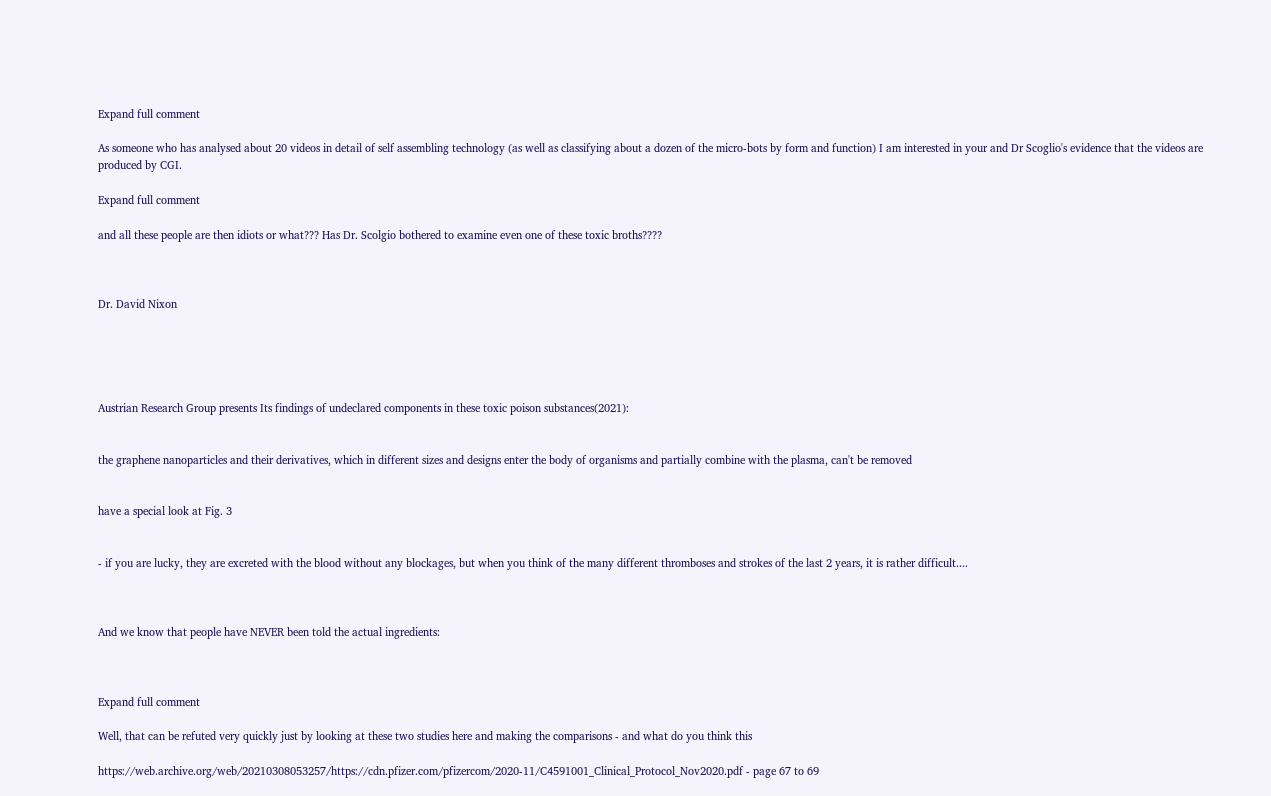Expand full comment

As someone who has analysed about 20 videos in detail of self assembling technology (as well as classifying about a dozen of the micro-bots by form and function) I am interested in your and Dr Scoglio's evidence that the videos are produced by CGI.

Expand full comment

and all these people are then idiots or what??? Has Dr. Scolgio bothered to examine even one of these toxic broths????



Dr. David Nixon





Austrian Research Group presents Its findings of undeclared components in these toxic poison substances(2021):


the graphene nanoparticles and their derivatives, which in different sizes and designs enter the body of organisms and partially combine with the plasma, can't be removed


have a special look at Fig. 3


- if you are lucky, they are excreted with the blood without any blockages, but when you think of the many different thromboses and strokes of the last 2 years, it is rather difficult....



And we know that people have NEVER been told the actual ingredients:



Expand full comment

Well, that can be refuted very quickly just by looking at these two studies here and making the comparisons - and what do you think this

https://web.archive.org/web/20210308053257/https://cdn.pfizer.com/pfizercom/2020-11/C4591001_Clinical_Protocol_Nov2020.pdf - page 67 to 69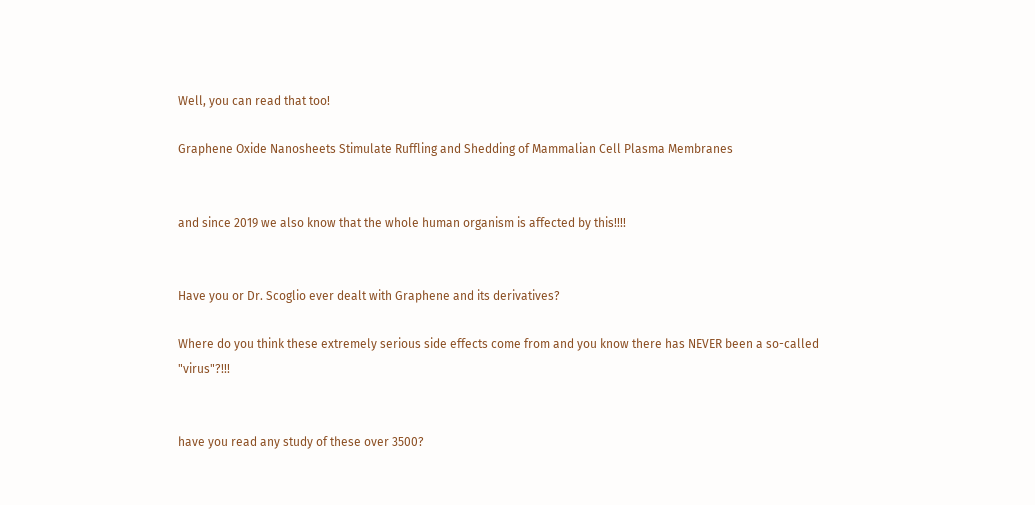Well, you can read that too!

Graphene Oxide Nanosheets Stimulate Ruffling and Shedding of Mammalian Cell Plasma Membranes


and since 2019 we also know that the whole human organism is affected by this!!!!


Have you or Dr. Scoglio ever dealt with Graphene and its derivatives?

Where do you think these extremely serious side effects come from and you know there has NEVER been a so-called "virus"?!!!


have you read any study of these over 3500?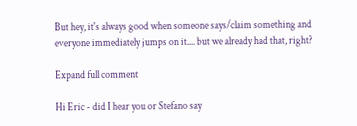But hey, it's always good when someone says/claim something and everyone immediately jumps on it.... but we already had that, right?

Expand full comment

Hi Eric - did I hear you or Stefano say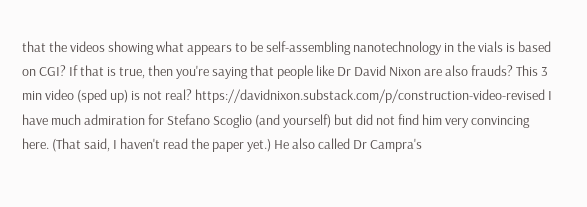that the videos showing what appears to be self-assembling nanotechnology in the vials is based on CGI? If that is true, then you're saying that people like Dr David Nixon are also frauds? This 3 min video (sped up) is not real? https://davidnixon.substack.com/p/construction-video-revised I have much admiration for Stefano Scoglio (and yourself) but did not find him very convincing here. (That said, I haven't read the paper yet.) He also called Dr Campra's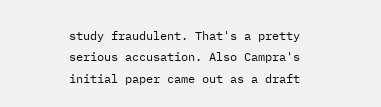study fraudulent. That's a pretty serious accusation. Also Campra's initial paper came out as a draft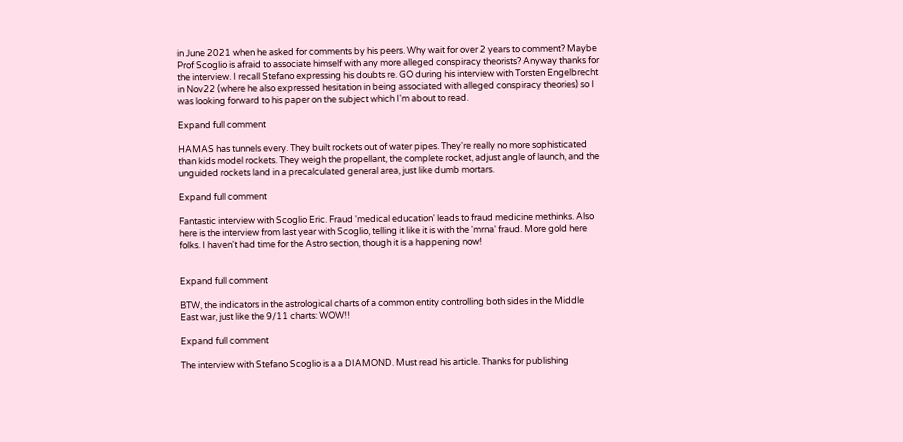in June 2021 when he asked for comments by his peers. Why wait for over 2 years to comment? Maybe Prof Scoglio is afraid to associate himself with any more alleged conspiracy theorists? Anyway thanks for the interview. I recall Stefano expressing his doubts re. GO during his interview with Torsten Engelbrecht in Nov22 (where he also expressed hesitation in being associated with alleged conspiracy theories) so I was looking forward to his paper on the subject which I'm about to read.

Expand full comment

HAMAS has tunnels every. They built rockets out of water pipes. They're really no more sophisticated than kids model rockets. They weigh the propellant, the complete rocket, adjust angle of launch, and the unguided rockets land in a precalculated general area, just like dumb mortars.

Expand full comment

Fantastic interview with Scoglio Eric. Fraud 'medical education' leads to fraud medicine methinks. Also here is the interview from last year with Scoglio, telling it like it is with the 'mrna' fraud. More gold here folks. I haven't had time for the Astro section, though it is a happening now!


Expand full comment

BTW, the indicators in the astrological charts of a common entity controlling both sides in the Middle East war, just like the 9/11 charts: WOW!!

Expand full comment

The interview with Stefano Scoglio is a a DIAMOND. Must read his article. Thanks for publishing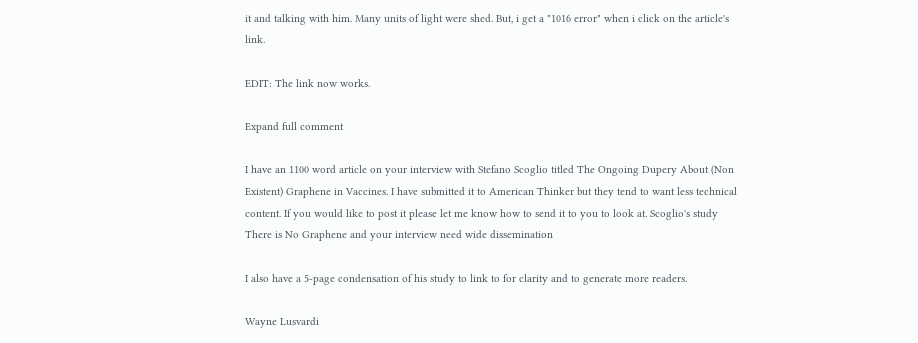it and talking with him. Many units of light were shed. But, i get a "1016 error" when i click on the article's link.

EDIT: The link now works.

Expand full comment

I have an 1100 word article on your interview with Stefano Scoglio titled The Ongoing Dupery About (Non Existent) Graphene in Vaccines. I have submitted it to American Thinker but they tend to want less technical content. If you would like to post it please let me know how to send it to you to look at. Scoglio's study There is No Graphene and your interview need wide dissemination

I also have a 5-page condensation of his study to link to for clarity and to generate more readers.

Wayne Lusvardi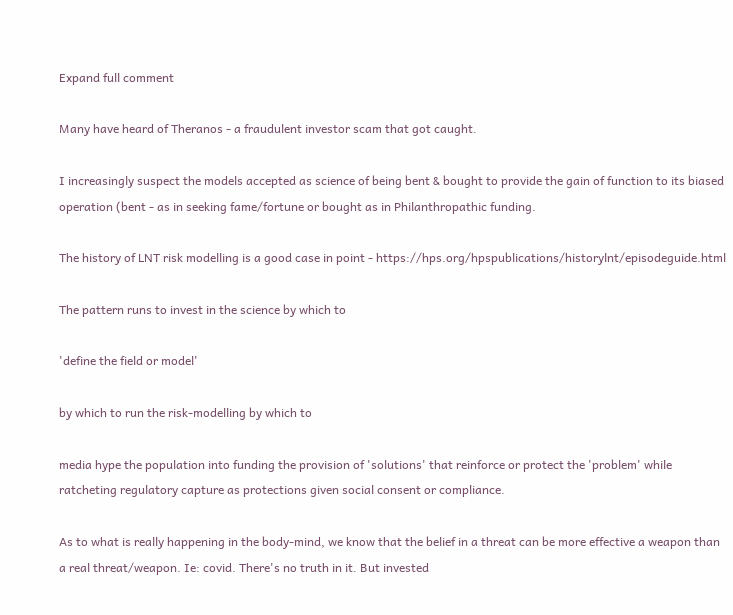Expand full comment

Many have heard of Theranos - a fraudulent investor scam that got caught.

I increasingly suspect the models accepted as science of being bent & bought to provide the gain of function to its biased operation (bent - as in seeking fame/fortune or bought as in Philanthropathic funding.

The history of LNT risk modelling is a good case in point - https://hps.org/hpspublications/historylnt/episodeguide.html

The pattern runs to invest in the science by which to

'define the field or model'

by which to run the risk-modelling by which to

media hype the population into funding the provision of 'solutions' that reinforce or protect the 'problem' while ratcheting regulatory capture as protections given social consent or compliance.

As to what is really happening in the body-mind, we know that the belief in a threat can be more effective a weapon than a real threat/weapon. Ie: covid. There's no truth in it. But invested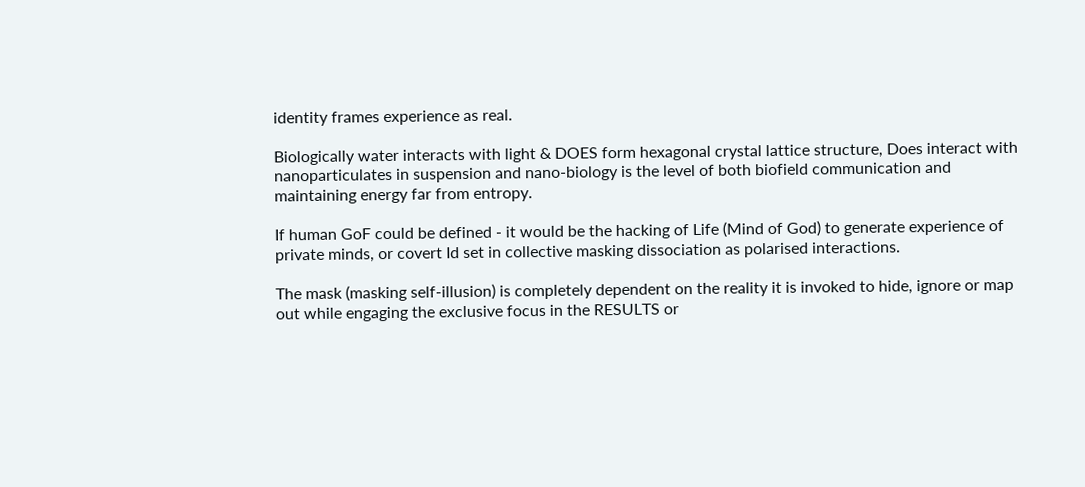identity frames experience as real.

Biologically water interacts with light & DOES form hexagonal crystal lattice structure, Does interact with nanoparticulates in suspension and nano-biology is the level of both biofield communication and maintaining energy far from entropy.

If human GoF could be defined - it would be the hacking of Life (Mind of God) to generate experience of private minds, or covert Id set in collective masking dissociation as polarised interactions.

The mask (masking self-illusion) is completely dependent on the reality it is invoked to hide, ignore or map out while engaging the exclusive focus in the RESULTS or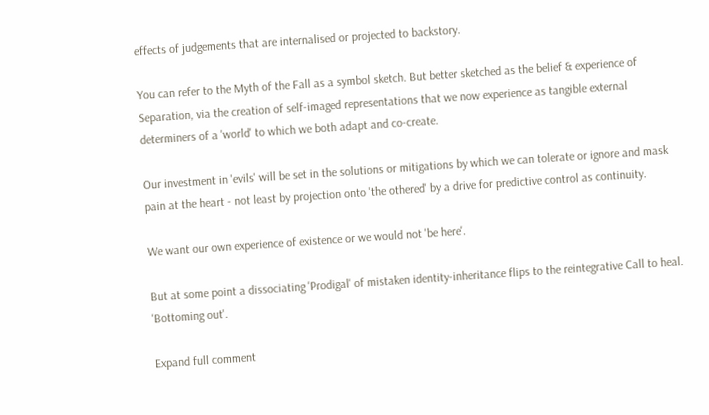effects of judgements that are internalised or projected to backstory.

You can refer to the Myth of the Fall as a symbol sketch. But better sketched as the belief & experience of Separation, via the creation of self-imaged representations that we now experience as tangible external determiners of a 'world' to which we both adapt and co-create.

Our investment in 'evils' will be set in the solutions or mitigations by which we can tolerate or ignore and mask pain at the heart - not least by projection onto 'the othered' by a drive for predictive control as continuity.

We want our own experience of existence or we would not 'be here'.

But at some point a dissociating 'Prodigal' of mistaken identity-inheritance flips to the reintegrative Call to heal. 'Bottoming out'.

Expand full comment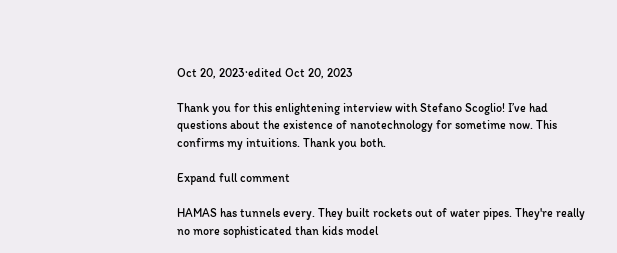Oct 20, 2023·edited Oct 20, 2023

Thank you for this enlightening interview with Stefano Scoglio! I’ve had questions about the existence of nanotechnology for sometime now. This confirms my intuitions. Thank you both.

Expand full comment

HAMAS has tunnels every. They built rockets out of water pipes. They're really no more sophisticated than kids model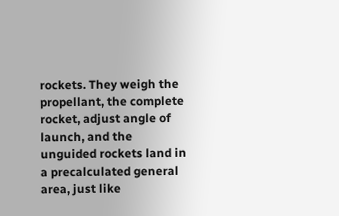rockets. They weigh the propellant, the complete rocket, adjust angle of launch, and the unguided rockets land in a precalculated general area, just like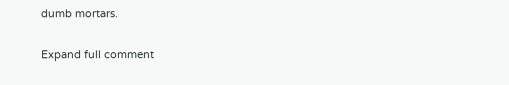dumb mortars.

Expand full comment